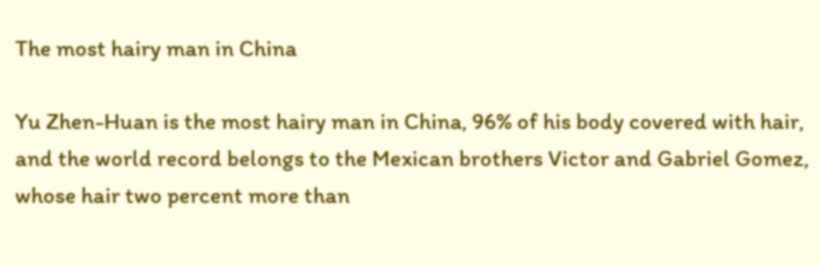The most hairy man in China

Yu Zhen-Huan is the most hairy man in China, 96% of his body covered with hair, and the world record belongs to the Mexican brothers Victor and Gabriel Gomez, whose hair two percent more than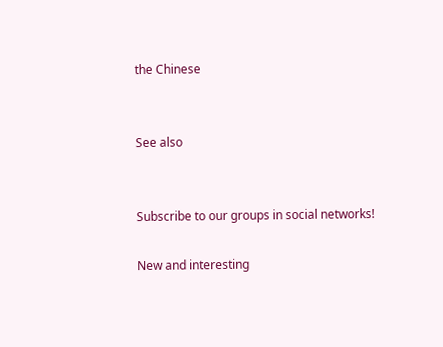the Chinese


See also


Subscribe to our groups in social networks!

New and interesting